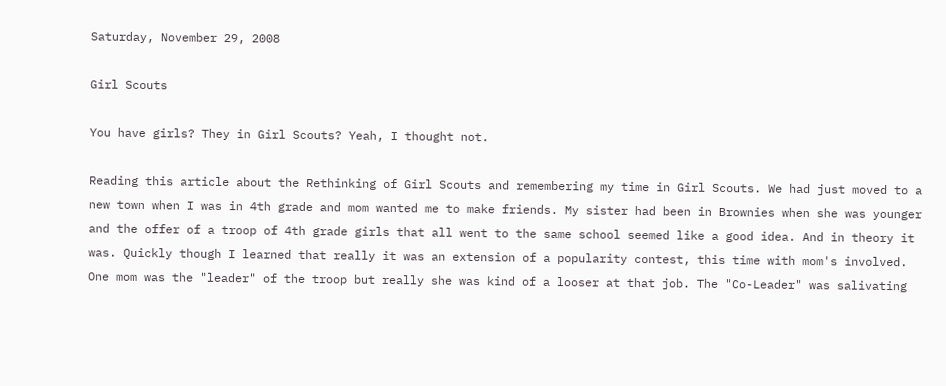Saturday, November 29, 2008

Girl Scouts

You have girls? They in Girl Scouts? Yeah, I thought not.

Reading this article about the Rethinking of Girl Scouts and remembering my time in Girl Scouts. We had just moved to a new town when I was in 4th grade and mom wanted me to make friends. My sister had been in Brownies when she was younger and the offer of a troop of 4th grade girls that all went to the same school seemed like a good idea. And in theory it was. Quickly though I learned that really it was an extension of a popularity contest, this time with mom's involved. One mom was the "leader" of the troop but really she was kind of a looser at that job. The "Co-Leader" was salivating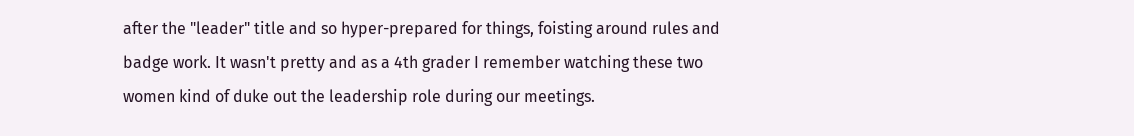after the "leader" title and so hyper-prepared for things, foisting around rules and badge work. It wasn't pretty and as a 4th grader I remember watching these two women kind of duke out the leadership role during our meetings.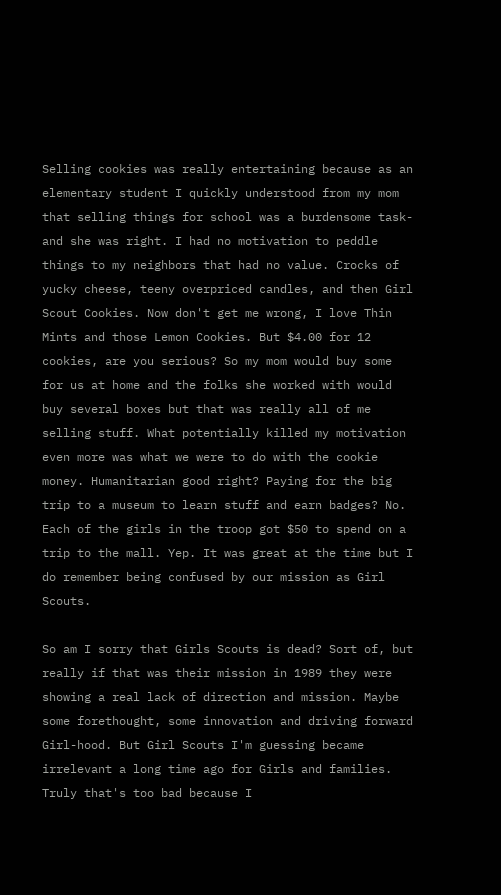Selling cookies was really entertaining because as an elementary student I quickly understood from my mom that selling things for school was a burdensome task- and she was right. I had no motivation to peddle things to my neighbors that had no value. Crocks of yucky cheese, teeny overpriced candles, and then Girl Scout Cookies. Now don't get me wrong, I love Thin Mints and those Lemon Cookies. But $4.00 for 12 cookies, are you serious? So my mom would buy some for us at home and the folks she worked with would buy several boxes but that was really all of me selling stuff. What potentially killed my motivation even more was what we were to do with the cookie money. Humanitarian good right? Paying for the big trip to a museum to learn stuff and earn badges? No. Each of the girls in the troop got $50 to spend on a trip to the mall. Yep. It was great at the time but I do remember being confused by our mission as Girl Scouts.

So am I sorry that Girls Scouts is dead? Sort of, but really if that was their mission in 1989 they were showing a real lack of direction and mission. Maybe some forethought, some innovation and driving forward Girl-hood. But Girl Scouts I'm guessing became irrelevant a long time ago for Girls and families. Truly that's too bad because I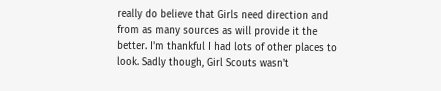really do believe that Girls need direction and from as many sources as will provide it the better. I'm thankful I had lots of other places to look. Sadly though, Girl Scouts wasn't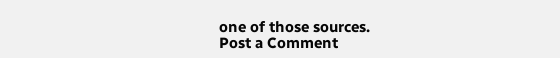one of those sources.
Post a Comment